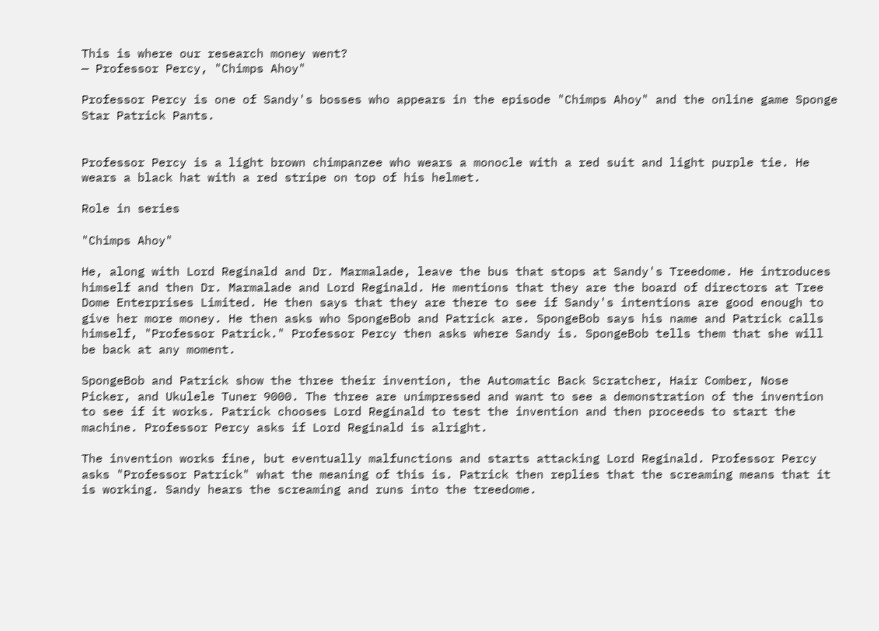This is where our research money went?
— Professor Percy, "Chimps Ahoy"

Professor Percy is one of Sandy's bosses who appears in the episode "Chimps Ahoy" and the online game Sponge Star Patrick Pants.


Professor Percy is a light brown chimpanzee who wears a monocle with a red suit and light purple tie. He wears a black hat with a red stripe on top of his helmet.

Role in series

"Chimps Ahoy"

He, along with Lord Reginald and Dr. Marmalade, leave the bus that stops at Sandy's Treedome. He introduces himself and then Dr. Marmalade and Lord Reginald. He mentions that they are the board of directors at Tree Dome Enterprises Limited. He then says that they are there to see if Sandy's intentions are good enough to give her more money. He then asks who SpongeBob and Patrick are. SpongeBob says his name and Patrick calls himself, "Professor Patrick." Professor Percy then asks where Sandy is. SpongeBob tells them that she will be back at any moment.

SpongeBob and Patrick show the three their invention, the Automatic Back Scratcher, Hair Comber, Nose Picker, and Ukulele Tuner 9000. The three are unimpressed and want to see a demonstration of the invention to see if it works. Patrick chooses Lord Reginald to test the invention and then proceeds to start the machine. Professor Percy asks if Lord Reginald is alright.

The invention works fine, but eventually malfunctions and starts attacking Lord Reginald. Professor Percy asks "Professor Patrick" what the meaning of this is. Patrick then replies that the screaming means that it is working. Sandy hears the screaming and runs into the treedome.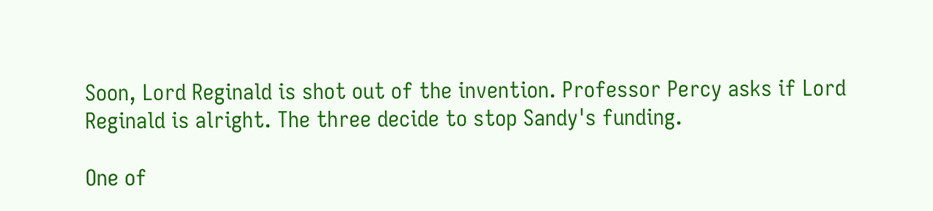Soon, Lord Reginald is shot out of the invention. Professor Percy asks if Lord Reginald is alright. The three decide to stop Sandy's funding.

One of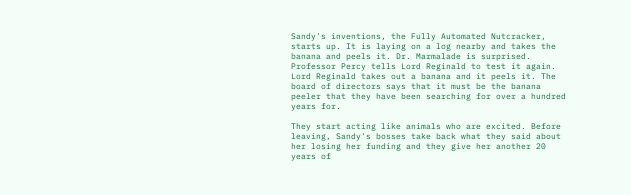Sandy's inventions, the Fully Automated Nutcracker, starts up. It is laying on a log nearby and takes the banana and peels it. Dr. Marmalade is surprised. Professor Percy tells Lord Reginald to test it again. Lord Reginald takes out a banana and it peels it. The board of directors says that it must be the banana peeler that they have been searching for over a hundred years for.

They start acting like animals who are excited. Before leaving, Sandy's bosses take back what they said about her losing her funding and they give her another 20 years of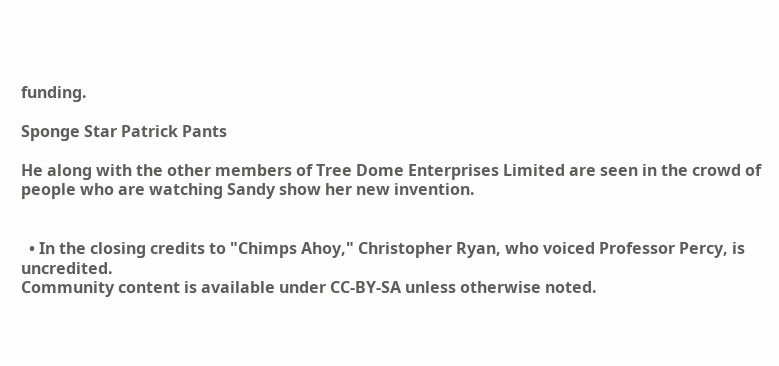funding.

Sponge Star Patrick Pants

He along with the other members of Tree Dome Enterprises Limited are seen in the crowd of people who are watching Sandy show her new invention.


  • In the closing credits to "Chimps Ahoy," Christopher Ryan, who voiced Professor Percy, is uncredited.
Community content is available under CC-BY-SA unless otherwise noted.